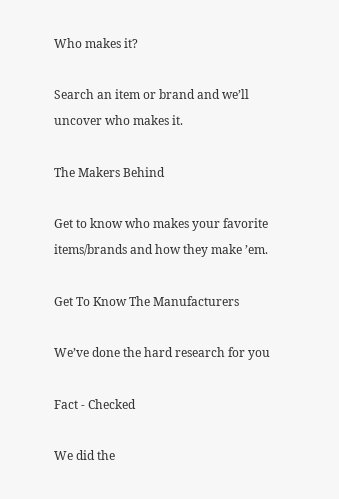Who makes it?

Search an item or brand and we’ll uncover who makes it.

The Makers Behind

Get to know who makes your favorite items/brands and how they make ’em.

Get To Know The Manufacturers

We’ve done the hard research for you

Fact - Checked

We did the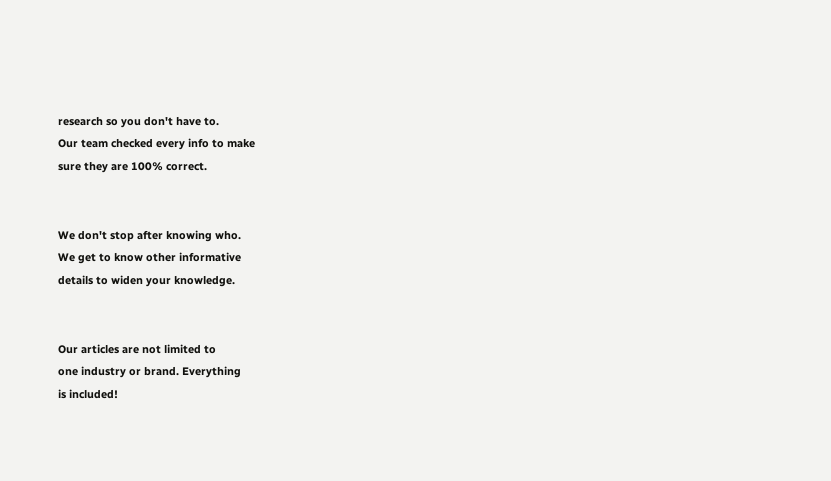research so you don't have to.
Our team checked every info to make
sure they are 100% correct.


We don't stop after knowing who.
We get to know other informative
details to widen your knowledge.


Our articles are not limited to
one industry or brand. Everything
is included!